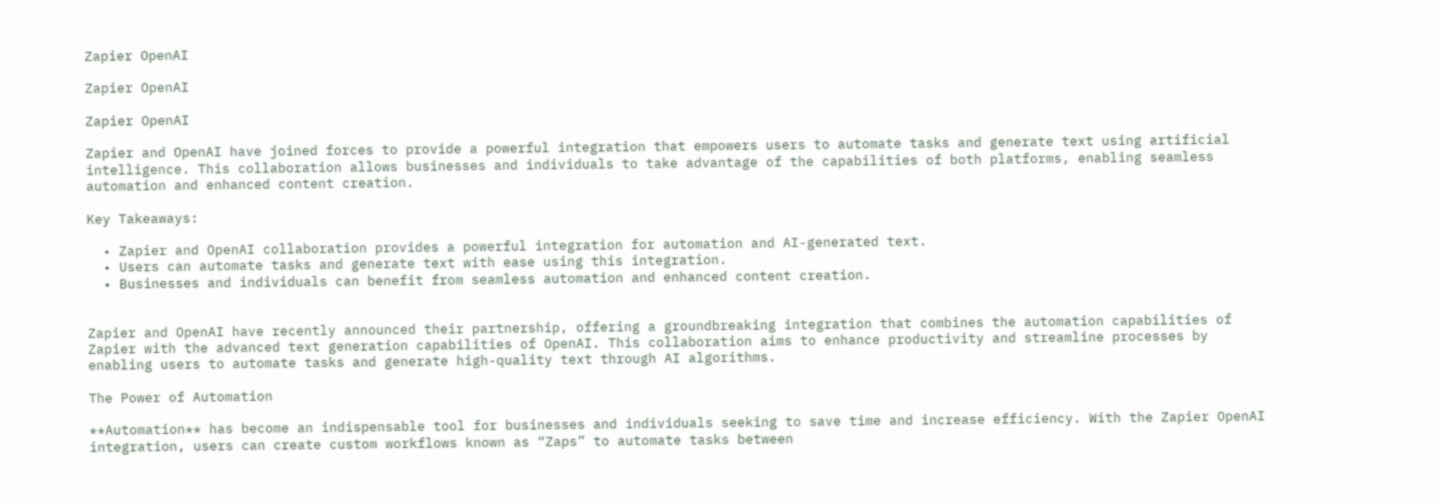Zapier OpenAI

Zapier OpenAI

Zapier OpenAI

Zapier and OpenAI have joined forces to provide a powerful integration that empowers users to automate tasks and generate text using artificial intelligence. This collaboration allows businesses and individuals to take advantage of the capabilities of both platforms, enabling seamless automation and enhanced content creation.

Key Takeaways:

  • Zapier and OpenAI collaboration provides a powerful integration for automation and AI-generated text.
  • Users can automate tasks and generate text with ease using this integration.
  • Businesses and individuals can benefit from seamless automation and enhanced content creation.


Zapier and OpenAI have recently announced their partnership, offering a groundbreaking integration that combines the automation capabilities of Zapier with the advanced text generation capabilities of OpenAI. This collaboration aims to enhance productivity and streamline processes by enabling users to automate tasks and generate high-quality text through AI algorithms.

The Power of Automation

**Automation** has become an indispensable tool for businesses and individuals seeking to save time and increase efficiency. With the Zapier OpenAI integration, users can create custom workflows known as “Zaps” to automate tasks between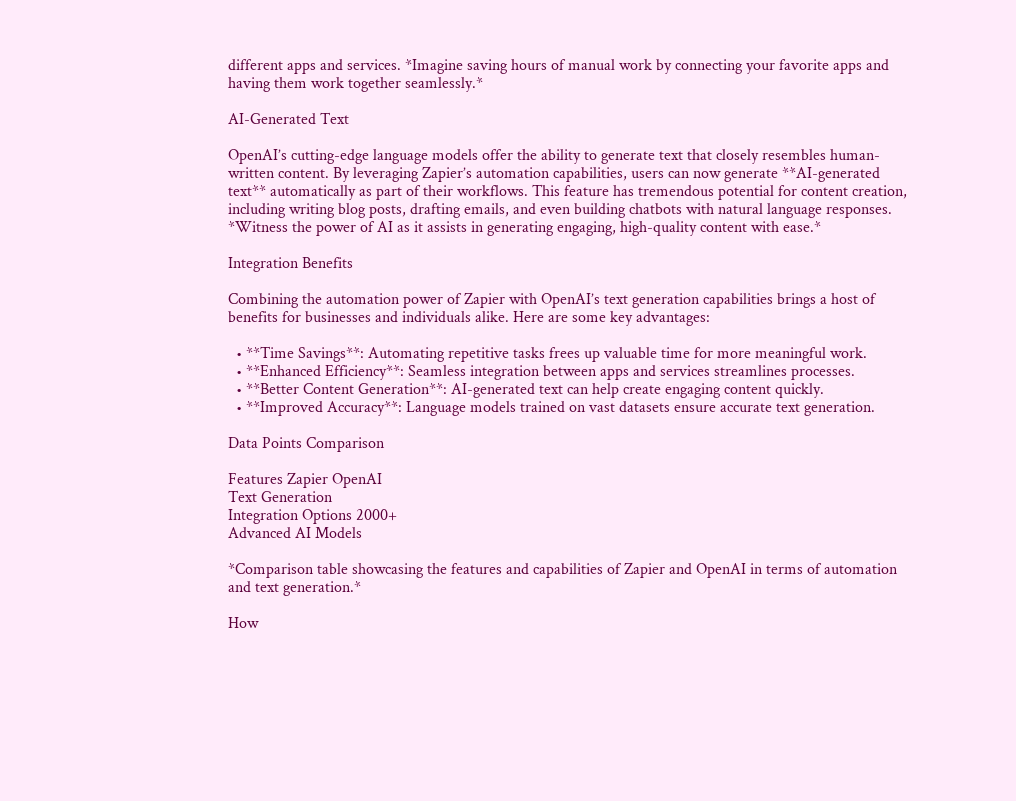different apps and services. *Imagine saving hours of manual work by connecting your favorite apps and having them work together seamlessly.*

AI-Generated Text

OpenAI’s cutting-edge language models offer the ability to generate text that closely resembles human-written content. By leveraging Zapier’s automation capabilities, users can now generate **AI-generated text** automatically as part of their workflows. This feature has tremendous potential for content creation, including writing blog posts, drafting emails, and even building chatbots with natural language responses. *Witness the power of AI as it assists in generating engaging, high-quality content with ease.*

Integration Benefits

Combining the automation power of Zapier with OpenAI’s text generation capabilities brings a host of benefits for businesses and individuals alike. Here are some key advantages:

  • **Time Savings**: Automating repetitive tasks frees up valuable time for more meaningful work.
  • **Enhanced Efficiency**: Seamless integration between apps and services streamlines processes.
  • **Better Content Generation**: AI-generated text can help create engaging content quickly.
  • **Improved Accuracy**: Language models trained on vast datasets ensure accurate text generation.

Data Points Comparison

Features Zapier OpenAI
Text Generation
Integration Options 2000+
Advanced AI Models

*Comparison table showcasing the features and capabilities of Zapier and OpenAI in terms of automation and text generation.*

How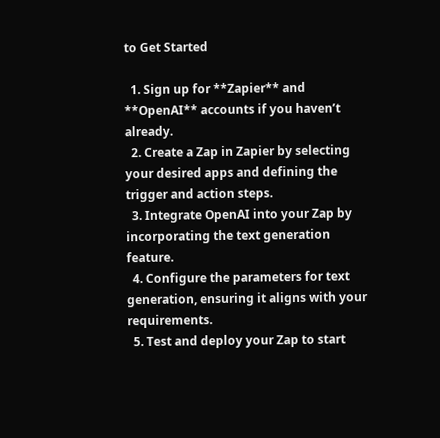to Get Started

  1. Sign up for **Zapier** and **OpenAI** accounts if you haven’t already.
  2. Create a Zap in Zapier by selecting your desired apps and defining the trigger and action steps.
  3. Integrate OpenAI into your Zap by incorporating the text generation feature.
  4. Configure the parameters for text generation, ensuring it aligns with your requirements.
  5. Test and deploy your Zap to start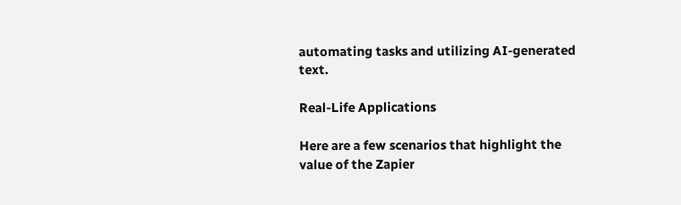automating tasks and utilizing AI-generated text.

Real-Life Applications

Here are a few scenarios that highlight the value of the Zapier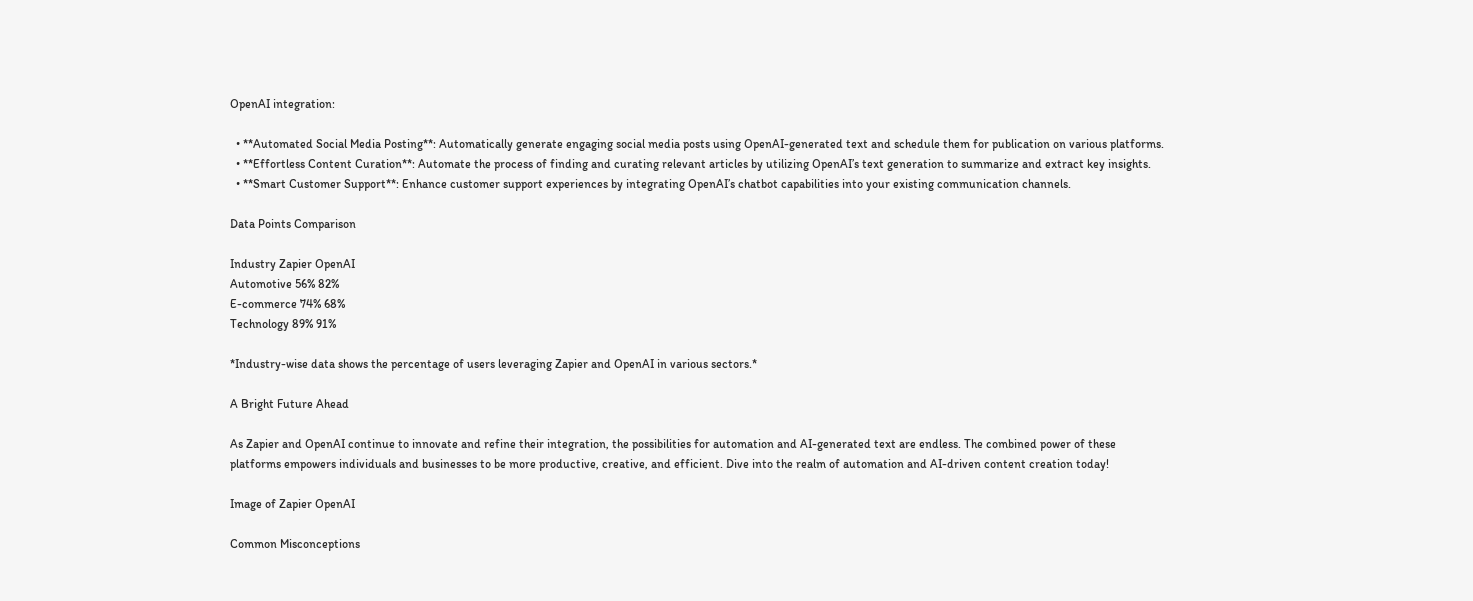OpenAI integration:

  • **Automated Social Media Posting**: Automatically generate engaging social media posts using OpenAI-generated text and schedule them for publication on various platforms.
  • **Effortless Content Curation**: Automate the process of finding and curating relevant articles by utilizing OpenAI’s text generation to summarize and extract key insights.
  • **Smart Customer Support**: Enhance customer support experiences by integrating OpenAI’s chatbot capabilities into your existing communication channels.

Data Points Comparison

Industry Zapier OpenAI
Automotive 56% 82%
E-commerce 74% 68%
Technology 89% 91%

*Industry-wise data shows the percentage of users leveraging Zapier and OpenAI in various sectors.*

A Bright Future Ahead

As Zapier and OpenAI continue to innovate and refine their integration, the possibilities for automation and AI-generated text are endless. The combined power of these platforms empowers individuals and businesses to be more productive, creative, and efficient. Dive into the realm of automation and AI-driven content creation today!

Image of Zapier OpenAI

Common Misconceptions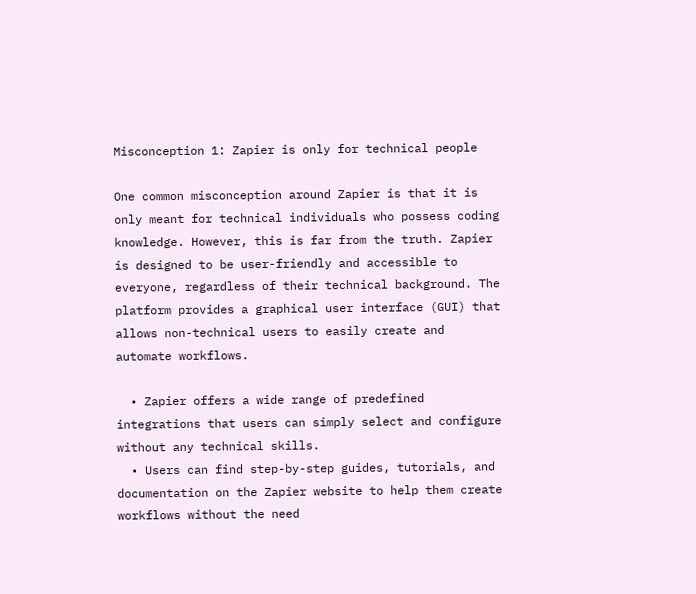Misconception 1: Zapier is only for technical people

One common misconception around Zapier is that it is only meant for technical individuals who possess coding knowledge. However, this is far from the truth. Zapier is designed to be user-friendly and accessible to everyone, regardless of their technical background. The platform provides a graphical user interface (GUI) that allows non-technical users to easily create and automate workflows.

  • Zapier offers a wide range of predefined integrations that users can simply select and configure without any technical skills.
  • Users can find step-by-step guides, tutorials, and documentation on the Zapier website to help them create workflows without the need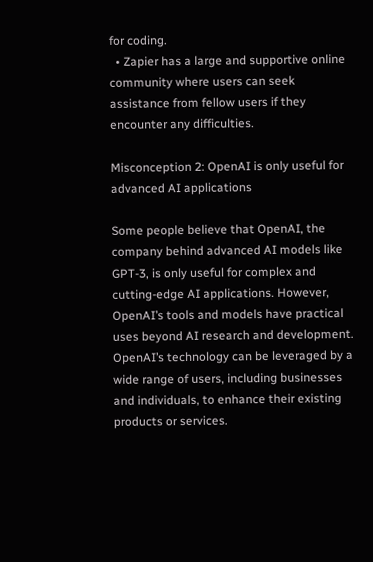for coding.
  • Zapier has a large and supportive online community where users can seek assistance from fellow users if they encounter any difficulties.

Misconception 2: OpenAI is only useful for advanced AI applications

Some people believe that OpenAI, the company behind advanced AI models like GPT-3, is only useful for complex and cutting-edge AI applications. However, OpenAI’s tools and models have practical uses beyond AI research and development. OpenAI’s technology can be leveraged by a wide range of users, including businesses and individuals, to enhance their existing products or services.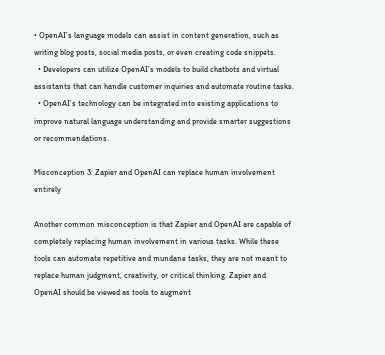• OpenAI’s language models can assist in content generation, such as writing blog posts, social media posts, or even creating code snippets.
  • Developers can utilize OpenAI’s models to build chatbots and virtual assistants that can handle customer inquiries and automate routine tasks.
  • OpenAI’s technology can be integrated into existing applications to improve natural language understanding and provide smarter suggestions or recommendations.

Misconception 3: Zapier and OpenAI can replace human involvement entirely

Another common misconception is that Zapier and OpenAI are capable of completely replacing human involvement in various tasks. While these tools can automate repetitive and mundane tasks, they are not meant to replace human judgment, creativity, or critical thinking. Zapier and OpenAI should be viewed as tools to augment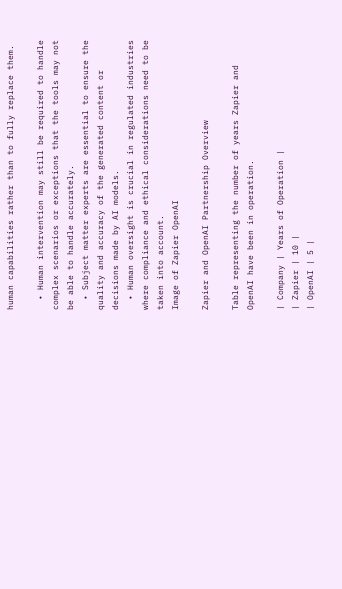human capabilities rather than to fully replace them.

  • Human intervention may still be required to handle complex scenarios or exceptions that the tools may not be able to handle accurately.
  • Subject matter experts are essential to ensure the quality and accuracy of the generated content or decisions made by AI models.
  • Human oversight is crucial in regulated industries where compliance and ethical considerations need to be taken into account.
Image of Zapier OpenAI

Zapier and OpenAI Partnership Overview

Table representing the number of years Zapier and OpenAI have been in operation.

| Company | Years of Operation |
| Zapier | 10 |
| OpenAI | 5 |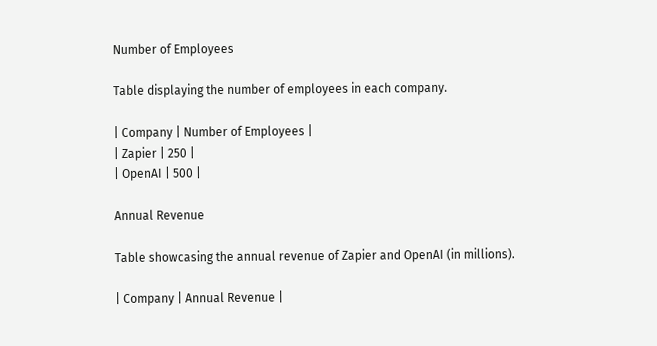Number of Employees

Table displaying the number of employees in each company.

| Company | Number of Employees |
| Zapier | 250 |
| OpenAI | 500 |

Annual Revenue

Table showcasing the annual revenue of Zapier and OpenAI (in millions).

| Company | Annual Revenue |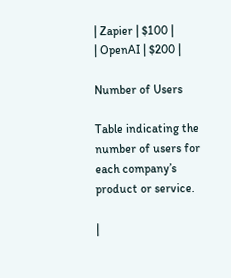| Zapier | $100 |
| OpenAI | $200 |

Number of Users

Table indicating the number of users for each company’s product or service.

|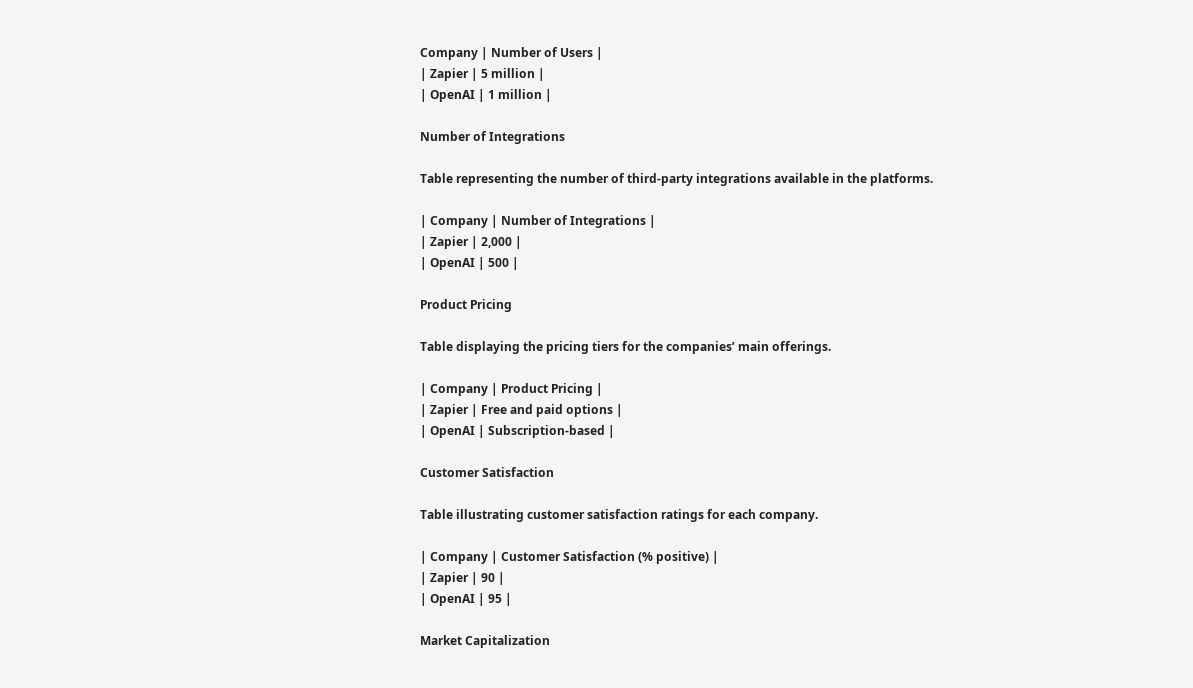Company | Number of Users |
| Zapier | 5 million |
| OpenAI | 1 million |

Number of Integrations

Table representing the number of third-party integrations available in the platforms.

| Company | Number of Integrations |
| Zapier | 2,000 |
| OpenAI | 500 |

Product Pricing

Table displaying the pricing tiers for the companies’ main offerings.

| Company | Product Pricing |
| Zapier | Free and paid options |
| OpenAI | Subscription-based |

Customer Satisfaction

Table illustrating customer satisfaction ratings for each company.

| Company | Customer Satisfaction (% positive) |
| Zapier | 90 |
| OpenAI | 95 |

Market Capitalization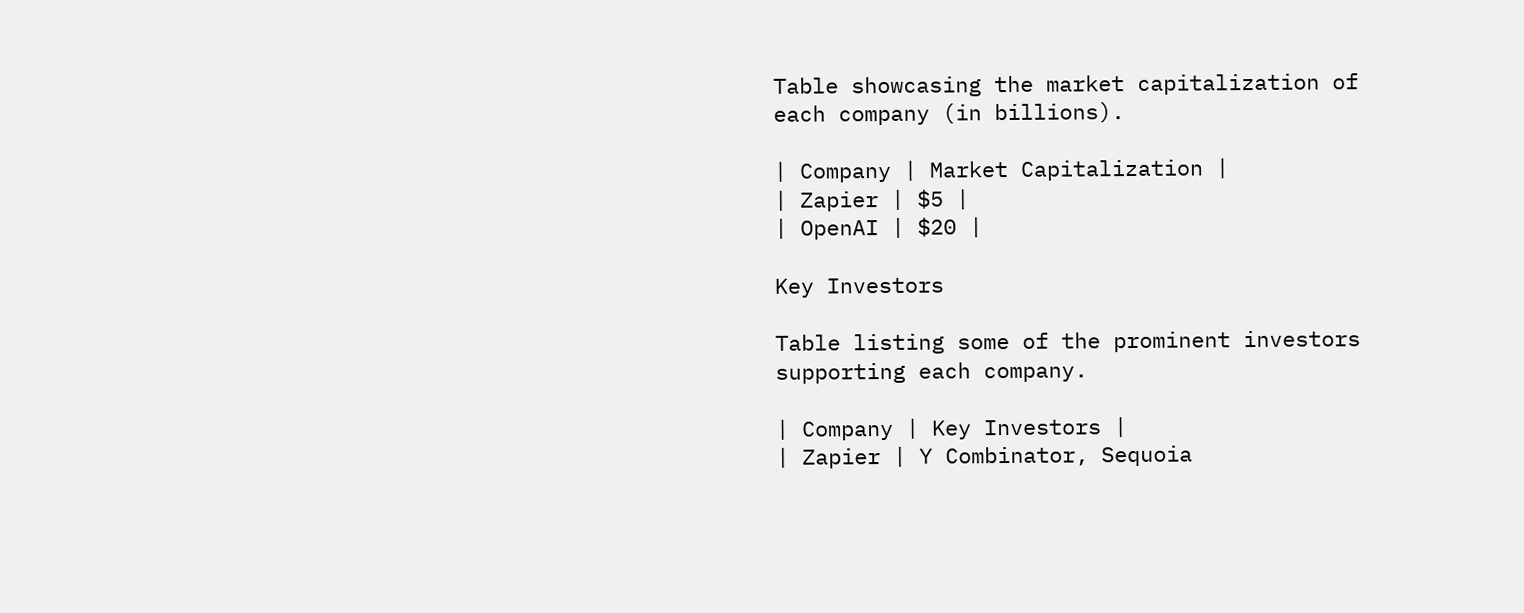Table showcasing the market capitalization of each company (in billions).

| Company | Market Capitalization |
| Zapier | $5 |
| OpenAI | $20 |

Key Investors

Table listing some of the prominent investors supporting each company.

| Company | Key Investors |
| Zapier | Y Combinator, Sequoia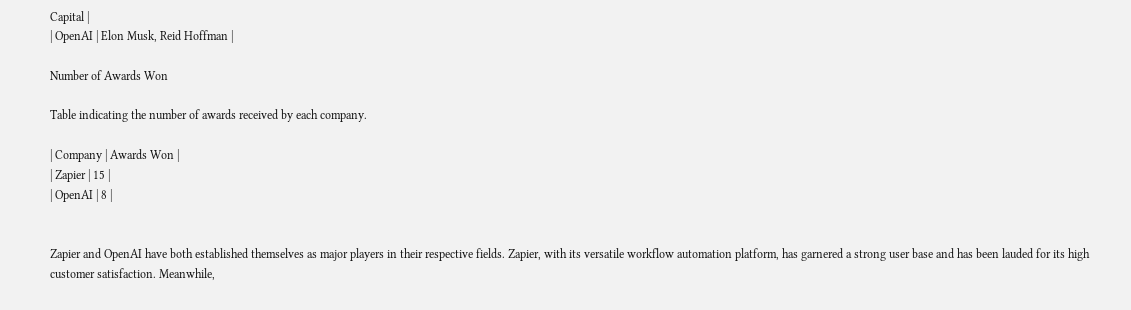Capital |
| OpenAI | Elon Musk, Reid Hoffman |

Number of Awards Won

Table indicating the number of awards received by each company.

| Company | Awards Won |
| Zapier | 15 |
| OpenAI | 8 |


Zapier and OpenAI have both established themselves as major players in their respective fields. Zapier, with its versatile workflow automation platform, has garnered a strong user base and has been lauded for its high customer satisfaction. Meanwhile,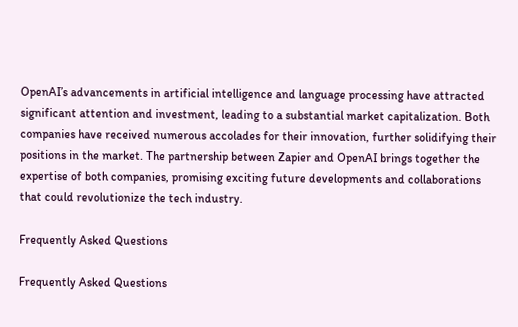OpenAI’s advancements in artificial intelligence and language processing have attracted significant attention and investment, leading to a substantial market capitalization. Both companies have received numerous accolades for their innovation, further solidifying their positions in the market. The partnership between Zapier and OpenAI brings together the expertise of both companies, promising exciting future developments and collaborations that could revolutionize the tech industry.

Frequently Asked Questions

Frequently Asked Questions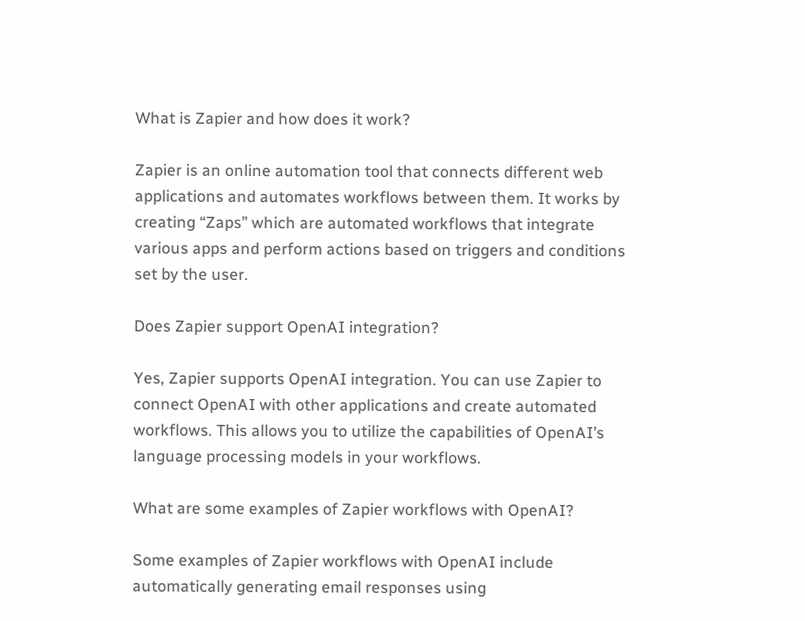What is Zapier and how does it work?

Zapier is an online automation tool that connects different web applications and automates workflows between them. It works by creating “Zaps” which are automated workflows that integrate various apps and perform actions based on triggers and conditions set by the user.

Does Zapier support OpenAI integration?

Yes, Zapier supports OpenAI integration. You can use Zapier to connect OpenAI with other applications and create automated workflows. This allows you to utilize the capabilities of OpenAI’s language processing models in your workflows.

What are some examples of Zapier workflows with OpenAI?

Some examples of Zapier workflows with OpenAI include automatically generating email responses using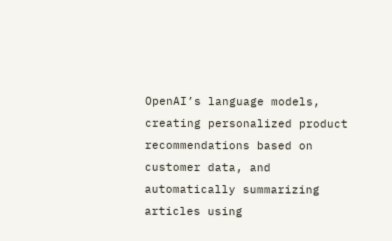OpenAI’s language models, creating personalized product recommendations based on customer data, and automatically summarizing articles using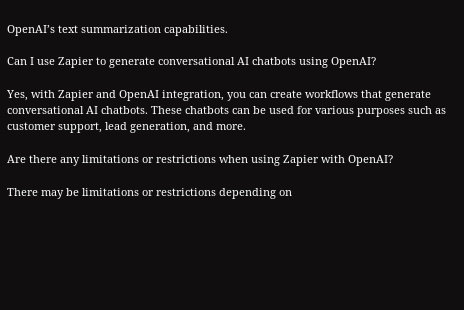OpenAI’s text summarization capabilities.

Can I use Zapier to generate conversational AI chatbots using OpenAI?

Yes, with Zapier and OpenAI integration, you can create workflows that generate conversational AI chatbots. These chatbots can be used for various purposes such as customer support, lead generation, and more.

Are there any limitations or restrictions when using Zapier with OpenAI?

There may be limitations or restrictions depending on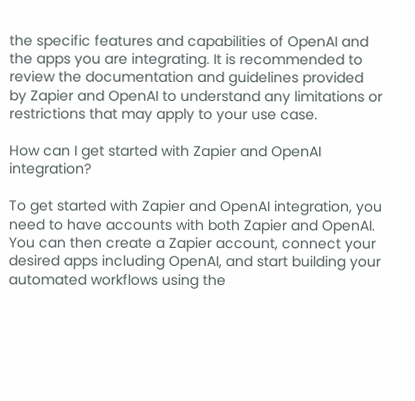the specific features and capabilities of OpenAI and the apps you are integrating. It is recommended to review the documentation and guidelines provided by Zapier and OpenAI to understand any limitations or restrictions that may apply to your use case.

How can I get started with Zapier and OpenAI integration?

To get started with Zapier and OpenAI integration, you need to have accounts with both Zapier and OpenAI. You can then create a Zapier account, connect your desired apps including OpenAI, and start building your automated workflows using the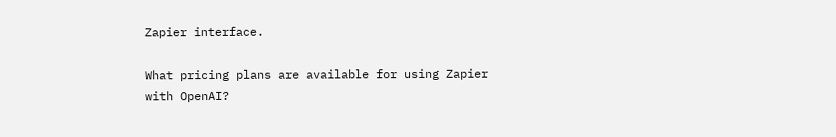Zapier interface.

What pricing plans are available for using Zapier with OpenAI?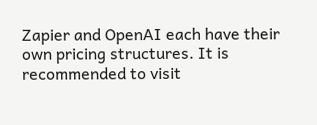Zapier and OpenAI each have their own pricing structures. It is recommended to visit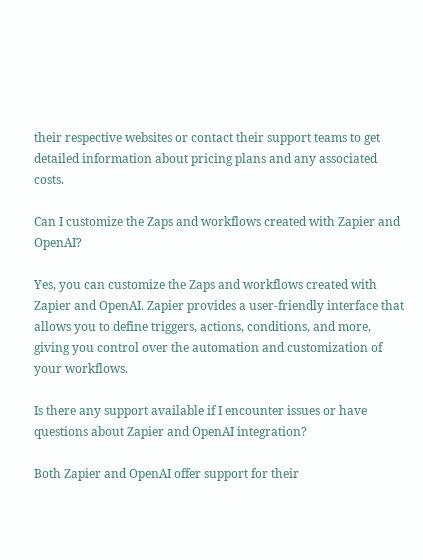their respective websites or contact their support teams to get detailed information about pricing plans and any associated costs.

Can I customize the Zaps and workflows created with Zapier and OpenAI?

Yes, you can customize the Zaps and workflows created with Zapier and OpenAI. Zapier provides a user-friendly interface that allows you to define triggers, actions, conditions, and more, giving you control over the automation and customization of your workflows.

Is there any support available if I encounter issues or have questions about Zapier and OpenAI integration?

Both Zapier and OpenAI offer support for their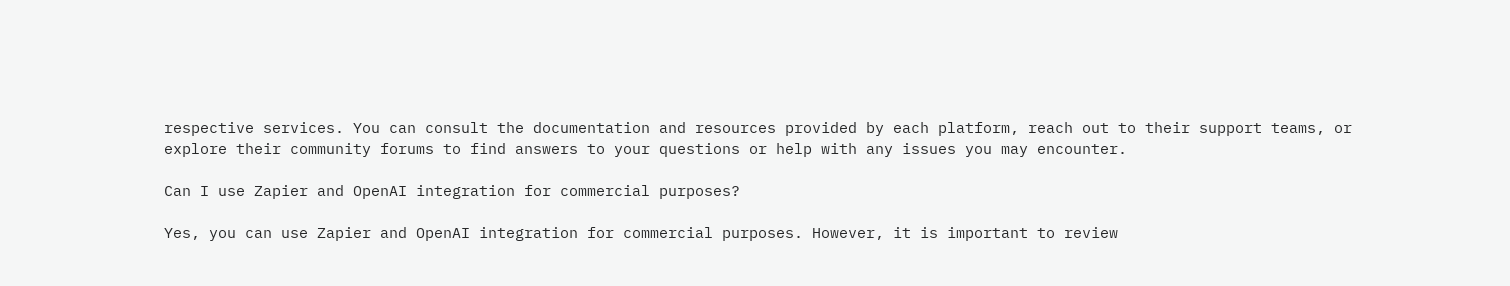respective services. You can consult the documentation and resources provided by each platform, reach out to their support teams, or explore their community forums to find answers to your questions or help with any issues you may encounter.

Can I use Zapier and OpenAI integration for commercial purposes?

Yes, you can use Zapier and OpenAI integration for commercial purposes. However, it is important to review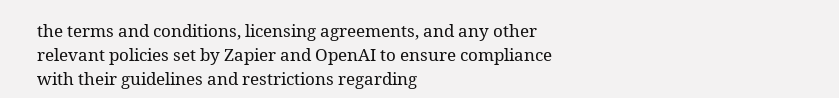the terms and conditions, licensing agreements, and any other relevant policies set by Zapier and OpenAI to ensure compliance with their guidelines and restrictions regarding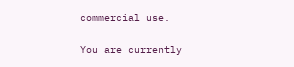commercial use.

You are currently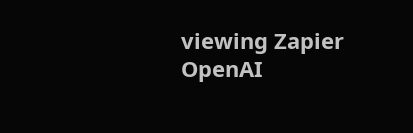viewing Zapier OpenAI